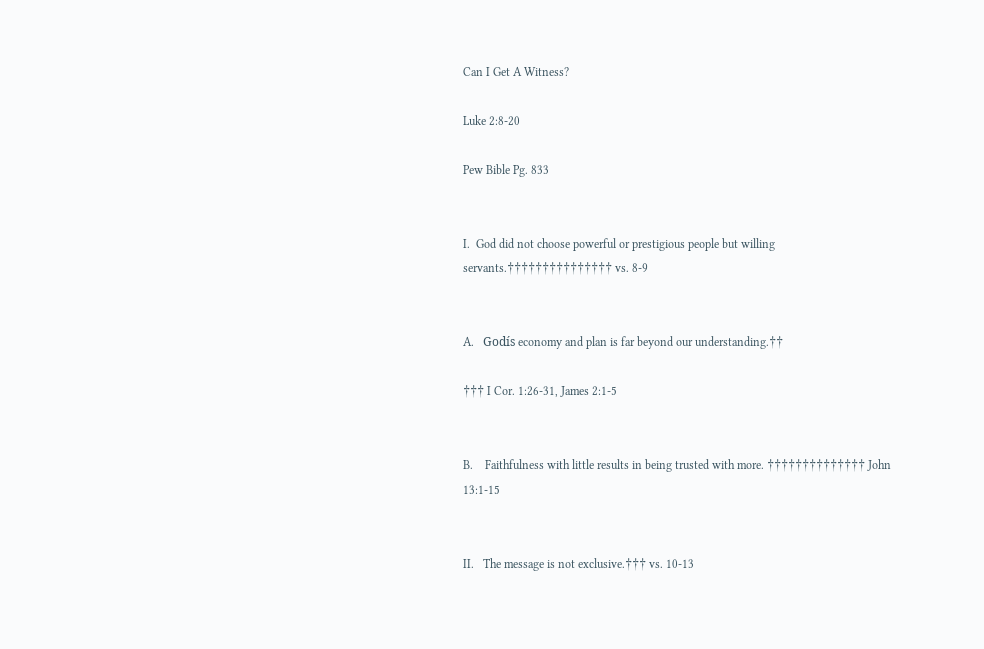Can I Get A Witness?

Luke 2:8-20

Pew Bible Pg. 833


I.  God did not choose powerful or prestigious people but willing servants.††††††††††††††† vs. 8-9


A.   Godís economy and plan is far beyond our understanding.††

††† I Cor. 1:26-31, James 2:1-5


B.    Faithfulness with little results in being trusted with more. †††††††††††††† John 13:1-15


II.   The message is not exclusive.††† vs. 10-13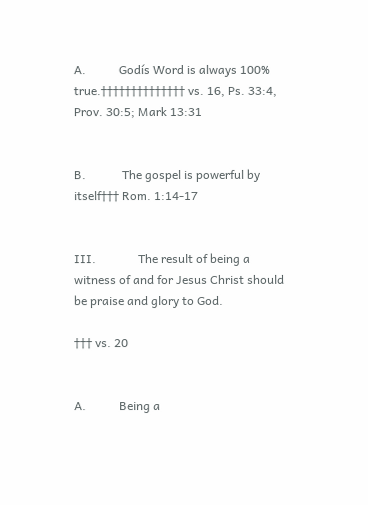A.           Godís Word is always 100% true.†††††††††††††† vs. 16, Ps. 33:4, Prov. 30:5; Mark 13:31


B.            The gospel is powerful by itself††† Rom. 1:14-17


III.              The result of being a witness of and for Jesus Christ should be praise and glory to God.

††† vs. 20


A.           Being a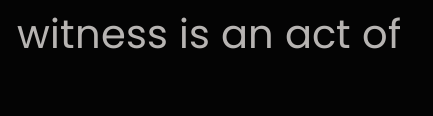witness is an act of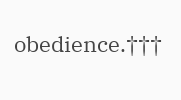obedience.†††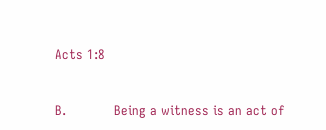Acts 1:8


B.            Being a witness is an act of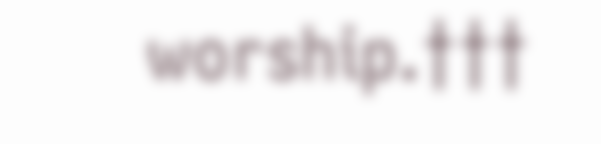worship.†††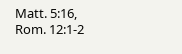Matt. 5:16, Rom. 12:1-2